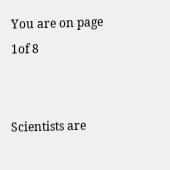You are on page 1of 8


Scientists are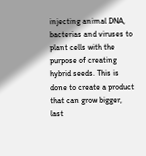injecting animal DNA, bacterias and viruses to plant cells with the purpose of creating hybrid seeds. This is done to create a product that can grow bigger, last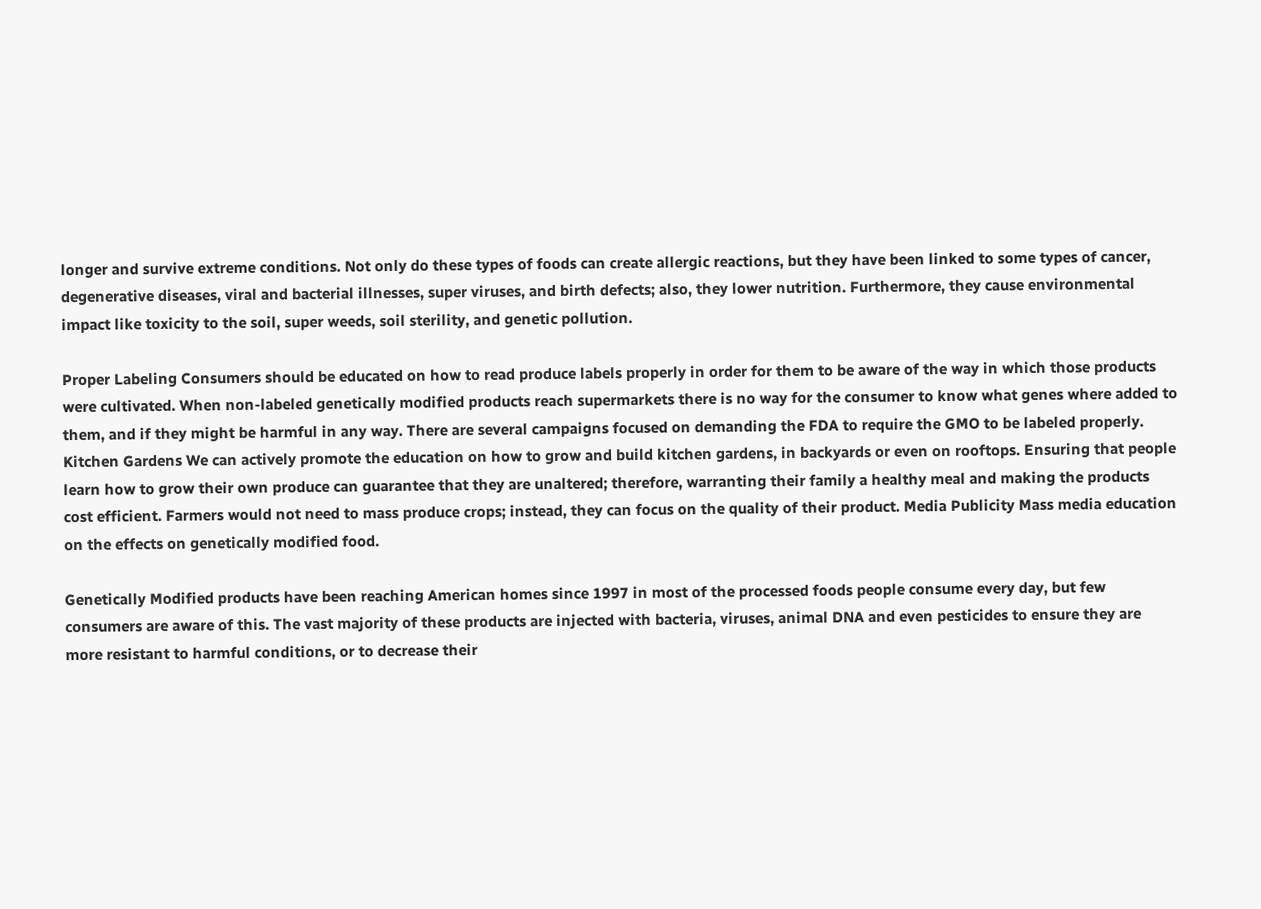longer and survive extreme conditions. Not only do these types of foods can create allergic reactions, but they have been linked to some types of cancer, degenerative diseases, viral and bacterial illnesses, super viruses, and birth defects; also, they lower nutrition. Furthermore, they cause environmental impact like toxicity to the soil, super weeds, soil sterility, and genetic pollution.

Proper Labeling Consumers should be educated on how to read produce labels properly in order for them to be aware of the way in which those products were cultivated. When non-labeled genetically modified products reach supermarkets there is no way for the consumer to know what genes where added to them, and if they might be harmful in any way. There are several campaigns focused on demanding the FDA to require the GMO to be labeled properly. Kitchen Gardens We can actively promote the education on how to grow and build kitchen gardens, in backyards or even on rooftops. Ensuring that people learn how to grow their own produce can guarantee that they are unaltered; therefore, warranting their family a healthy meal and making the products cost efficient. Farmers would not need to mass produce crops; instead, they can focus on the quality of their product. Media Publicity Mass media education on the effects on genetically modified food.

Genetically Modified products have been reaching American homes since 1997 in most of the processed foods people consume every day, but few consumers are aware of this. The vast majority of these products are injected with bacteria, viruses, animal DNA and even pesticides to ensure they are more resistant to harmful conditions, or to decrease their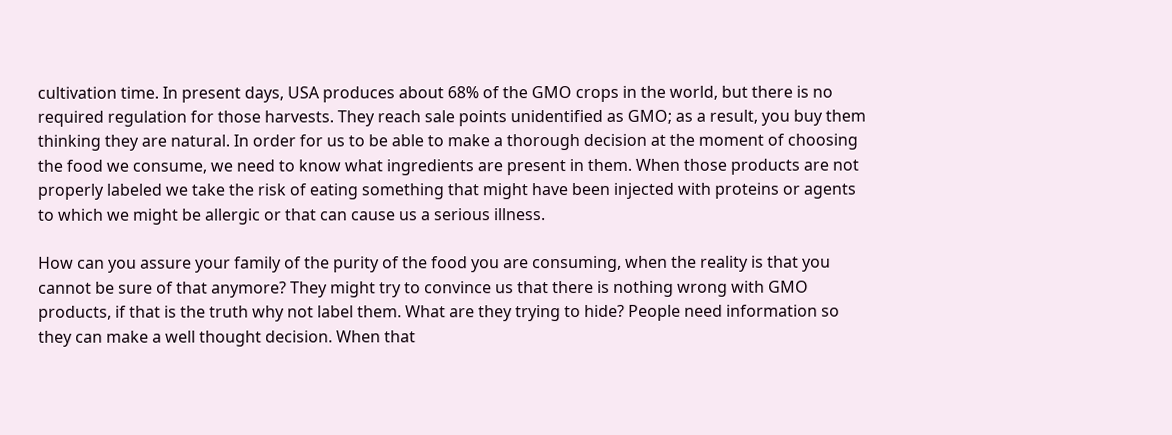cultivation time. In present days, USA produces about 68% of the GMO crops in the world, but there is no required regulation for those harvests. They reach sale points unidentified as GMO; as a result, you buy them thinking they are natural. In order for us to be able to make a thorough decision at the moment of choosing the food we consume, we need to know what ingredients are present in them. When those products are not properly labeled we take the risk of eating something that might have been injected with proteins or agents to which we might be allergic or that can cause us a serious illness.

How can you assure your family of the purity of the food you are consuming, when the reality is that you cannot be sure of that anymore? They might try to convince us that there is nothing wrong with GMO products, if that is the truth why not label them. What are they trying to hide? People need information so they can make a well thought decision. When that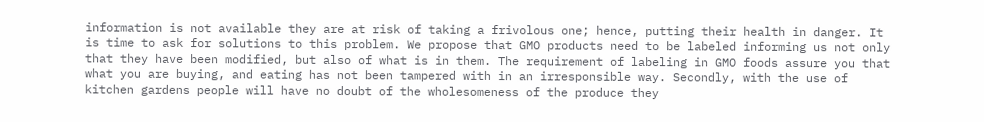information is not available they are at risk of taking a frivolous one; hence, putting their health in danger. It is time to ask for solutions to this problem. We propose that GMO products need to be labeled informing us not only that they have been modified, but also of what is in them. The requirement of labeling in GMO foods assure you that what you are buying, and eating has not been tampered with in an irresponsible way. Secondly, with the use of kitchen gardens people will have no doubt of the wholesomeness of the produce they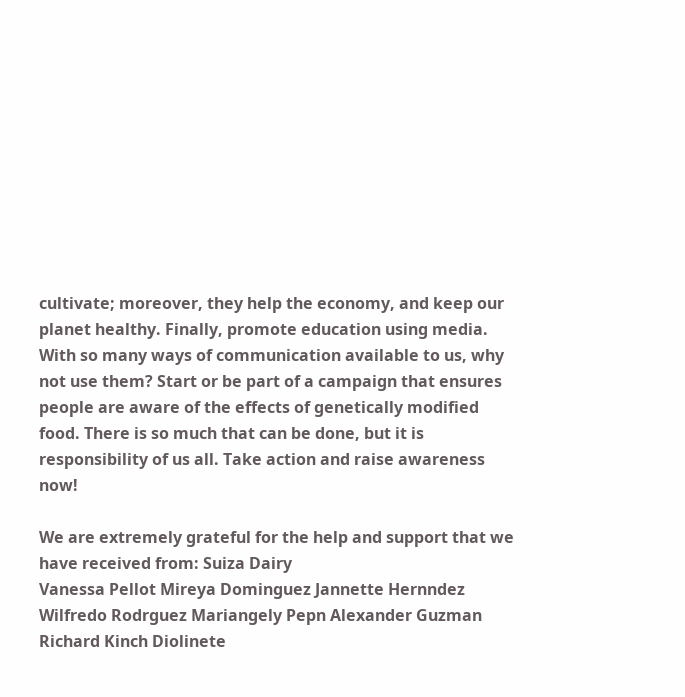cultivate; moreover, they help the economy, and keep our planet healthy. Finally, promote education using media. With so many ways of communication available to us, why not use them? Start or be part of a campaign that ensures people are aware of the effects of genetically modified food. There is so much that can be done, but it is responsibility of us all. Take action and raise awareness now!

We are extremely grateful for the help and support that we have received from: Suiza Dairy
Vanessa Pellot Mireya Dominguez Jannette Hernndez Wilfredo Rodrguez Mariangely Pepn Alexander Guzman Richard Kinch Diolinete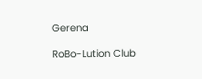Gerena

RoBo-Lution Club